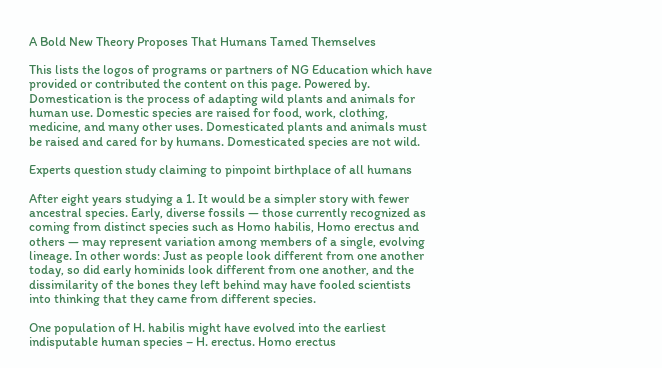A Bold New Theory Proposes That Humans Tamed Themselves

This lists the logos of programs or partners of NG Education which have provided or contributed the content on this page. Powered by. Domestication is the process of adapting wild plants and animals for human use. Domestic species are raised for food, work, clothing, medicine, and many other uses. Domesticated plants and animals must be raised and cared for by humans. Domesticated species are not wild.

Experts question study claiming to pinpoint birthplace of all humans

After eight years studying a 1. It would be a simpler story with fewer ancestral species. Early, diverse fossils — those currently recognized as coming from distinct species such as Homo habilis, Homo erectus and others — may represent variation among members of a single, evolving lineage. In other words: Just as people look different from one another today, so did early hominids look different from one another, and the dissimilarity of the bones they left behind may have fooled scientists into thinking that they came from different species.

One population of H. habilis might have evolved into the earliest indisputable human species – H. erectus. Homo erectus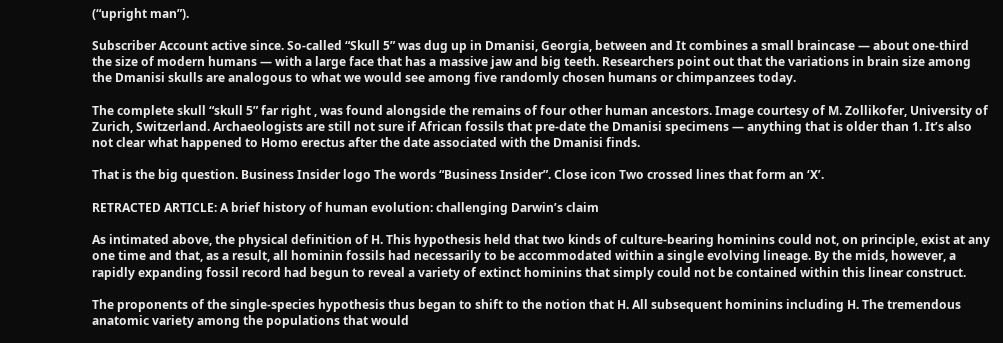(“upright man”).

Subscriber Account active since. So-called “Skull 5” was dug up in Dmanisi, Georgia, between and It combines a small braincase — about one-third the size of modern humans — with a large face that has a massive jaw and big teeth. Researchers point out that the variations in brain size among the Dmanisi skulls are analogous to what we would see among five randomly chosen humans or chimpanzees today.

The complete skull “skull 5” far right , was found alongside the remains of four other human ancestors. Image courtesy of M. Zollikofer, University of Zurich, Switzerland. Archaeologists are still not sure if African fossils that pre-date the Dmanisi specimens — anything that is older than 1. It’s also not clear what happened to Homo erectus after the date associated with the Dmanisi finds.

That is the big question. Business Insider logo The words “Business Insider”. Close icon Two crossed lines that form an ‘X’.

RETRACTED ARTICLE: A brief history of human evolution: challenging Darwin’s claim

As intimated above, the physical definition of H. This hypothesis held that two kinds of culture-bearing hominins could not, on principle, exist at any one time and that, as a result, all hominin fossils had necessarily to be accommodated within a single evolving lineage. By the mids, however, a rapidly expanding fossil record had begun to reveal a variety of extinct hominins that simply could not be contained within this linear construct.

The proponents of the single-species hypothesis thus began to shift to the notion that H. All subsequent hominins including H. The tremendous anatomic variety among the populations that would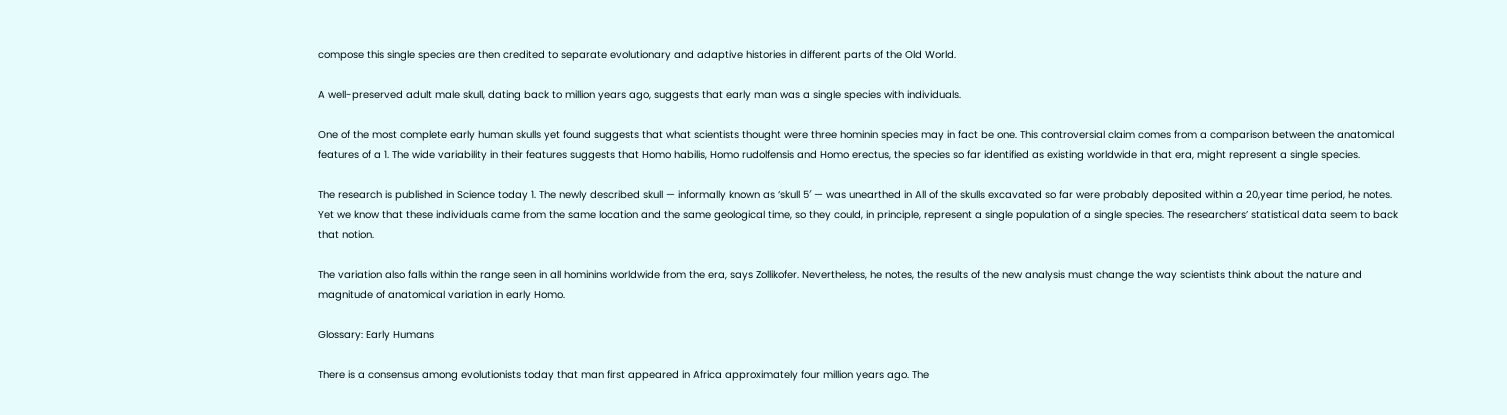compose this single species are then credited to separate evolutionary and adaptive histories in different parts of the Old World.

A well-preserved adult male skull, dating back to million years ago, suggests that early man was a single species with individuals.

One of the most complete early human skulls yet found suggests that what scientists thought were three hominin species may in fact be one. This controversial claim comes from a comparison between the anatomical features of a 1. The wide variability in their features suggests that Homo habilis, Homo rudolfensis and Homo erectus, the species so far identified as existing worldwide in that era, might represent a single species.

The research is published in Science today 1. The newly described skull — informally known as ‘skull 5′ — was unearthed in All of the skulls excavated so far were probably deposited within a 20,year time period, he notes. Yet we know that these individuals came from the same location and the same geological time, so they could, in principle, represent a single population of a single species. The researchers’ statistical data seem to back that notion.

The variation also falls within the range seen in all hominins worldwide from the era, says Zollikofer. Nevertheless, he notes, the results of the new analysis must change the way scientists think about the nature and magnitude of anatomical variation in early Homo.

Glossary: Early Humans

There is a consensus among evolutionists today that man first appeared in Africa approximately four million years ago. The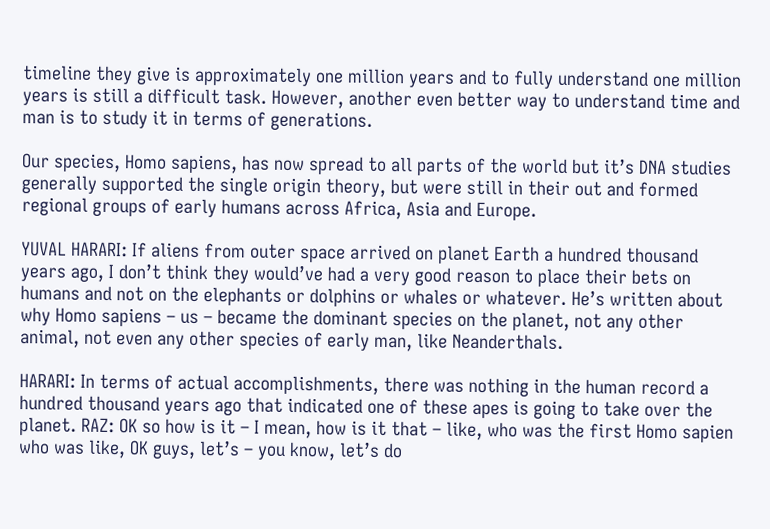timeline they give is approximately one million years and to fully understand one million years is still a difficult task. However, another even better way to understand time and man is to study it in terms of generations.

Our species, Homo sapiens, has now spread to all parts of the world but it’s DNA studies generally supported the single origin theory, but were still in their out and formed regional groups of early humans across Africa, Asia and Europe.

YUVAL HARARI: If aliens from outer space arrived on planet Earth a hundred thousand years ago, I don’t think they would’ve had a very good reason to place their bets on humans and not on the elephants or dolphins or whales or whatever. He’s written about why Homo sapiens – us – became the dominant species on the planet, not any other animal, not even any other species of early man, like Neanderthals.

HARARI: In terms of actual accomplishments, there was nothing in the human record a hundred thousand years ago that indicated one of these apes is going to take over the planet. RAZ: OK so how is it – I mean, how is it that – like, who was the first Homo sapien who was like, OK guys, let’s – you know, let’s do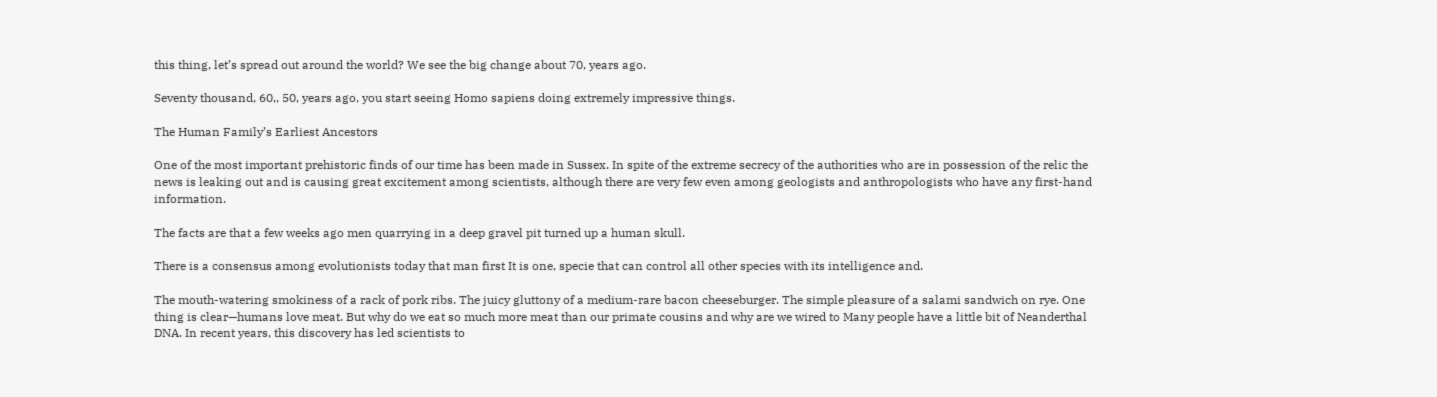this thing, let’s spread out around the world? We see the big change about 70, years ago.

Seventy thousand, 60,, 50, years ago, you start seeing Homo sapiens doing extremely impressive things.

The Human Family’s Earliest Ancestors

One of the most important prehistoric finds of our time has been made in Sussex. In spite of the extreme secrecy of the authorities who are in possession of the relic the news is leaking out and is causing great excitement among scientists, although there are very few even among geologists and anthropologists who have any first-hand information.

The facts are that a few weeks ago men quarrying in a deep gravel pit turned up a human skull.

There is a consensus among evolutionists today that man first It is one, specie that can control all other species with its intelligence and.

The mouth-watering smokiness of a rack of pork ribs. The juicy gluttony of a medium-rare bacon cheeseburger. The simple pleasure of a salami sandwich on rye. One thing is clear—humans love meat. But why do we eat so much more meat than our primate cousins and why are we wired to Many people have a little bit of Neanderthal DNA. In recent years, this discovery has led scientists to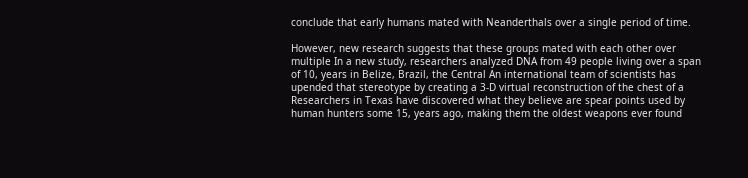conclude that early humans mated with Neanderthals over a single period of time.

However, new research suggests that these groups mated with each other over multiple In a new study, researchers analyzed DNA from 49 people living over a span of 10, years in Belize, Brazil, the Central An international team of scientists has upended that stereotype by creating a 3-D virtual reconstruction of the chest of a Researchers in Texas have discovered what they believe are spear points used by human hunters some 15, years ago, making them the oldest weapons ever found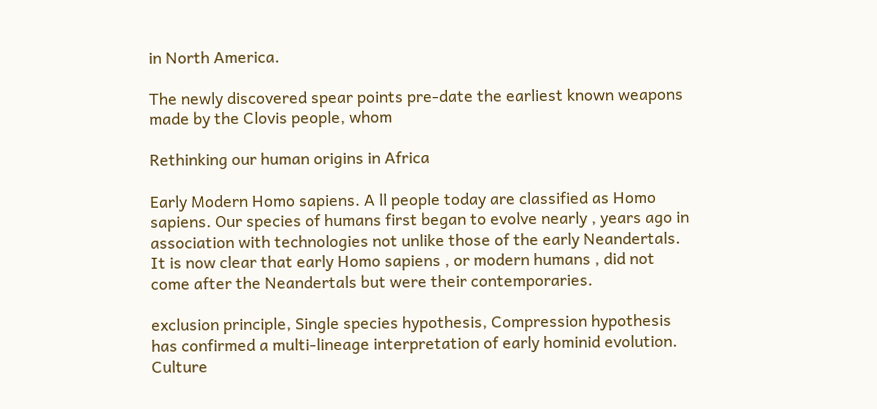in North America.

The newly discovered spear points pre-date the earliest known weapons made by the Clovis people, whom

Rethinking our human origins in Africa

Early Modern Homo sapiens. A ll people today are classified as Homo sapiens. Our species of humans first began to evolve nearly , years ago in association with technologies not unlike those of the early Neandertals. It is now clear that early Homo sapiens , or modern humans , did not come after the Neandertals but were their contemporaries.

exclusion principle, Single species hypothesis, Compression hypothesis has confirmed a multi-lineage interpretation of early hominid evolution. Culture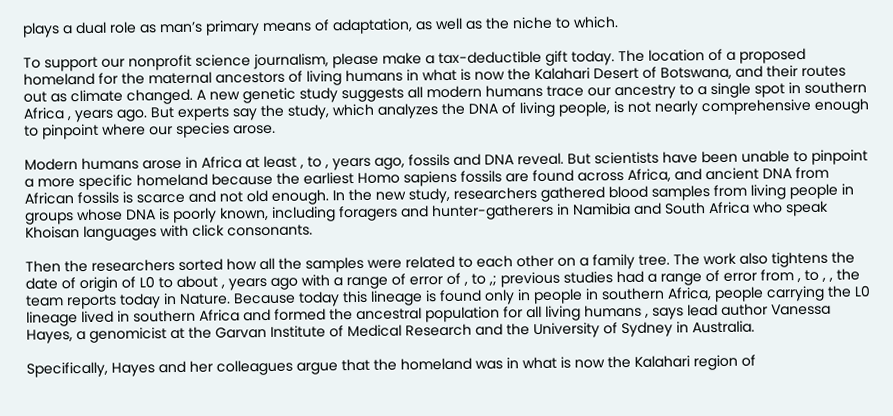plays a dual role as man’s primary means of adaptation, as well as the niche to which.

To support our nonprofit science journalism, please make a tax-deductible gift today. The location of a proposed homeland for the maternal ancestors of living humans in what is now the Kalahari Desert of Botswana, and their routes out as climate changed. A new genetic study suggests all modern humans trace our ancestry to a single spot in southern Africa , years ago. But experts say the study, which analyzes the DNA of living people, is not nearly comprehensive enough to pinpoint where our species arose.

Modern humans arose in Africa at least , to , years ago, fossils and DNA reveal. But scientists have been unable to pinpoint a more specific homeland because the earliest Homo sapiens fossils are found across Africa, and ancient DNA from African fossils is scarce and not old enough. In the new study, researchers gathered blood samples from living people in groups whose DNA is poorly known, including foragers and hunter-gatherers in Namibia and South Africa who speak Khoisan languages with click consonants.

Then the researchers sorted how all the samples were related to each other on a family tree. The work also tightens the date of origin of L0 to about , years ago with a range of error of , to ,; previous studies had a range of error from , to , , the team reports today in Nature. Because today this lineage is found only in people in southern Africa, people carrying the L0 lineage lived in southern Africa and formed the ancestral population for all living humans , says lead author Vanessa Hayes, a genomicist at the Garvan Institute of Medical Research and the University of Sydney in Australia.

Specifically, Hayes and her colleagues argue that the homeland was in what is now the Kalahari region of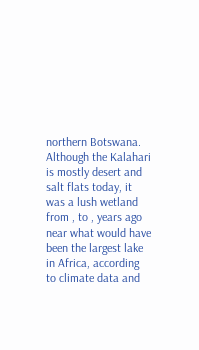northern Botswana. Although the Kalahari is mostly desert and salt flats today, it was a lush wetland from , to , years ago near what would have been the largest lake in Africa, according to climate data and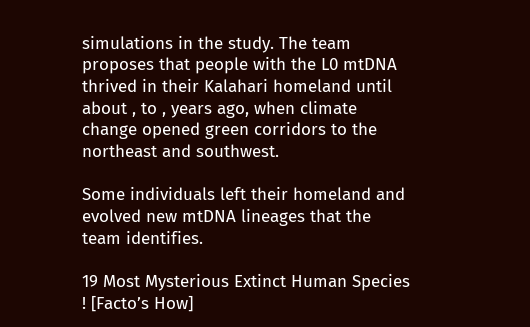simulations in the study. The team proposes that people with the L0 mtDNA thrived in their Kalahari homeland until about , to , years ago, when climate change opened green corridors to the northeast and southwest.

Some individuals left their homeland and evolved new mtDNA lineages that the team identifies.

19 Most Mysterious Extinct Human Species ! [Facto’s How]